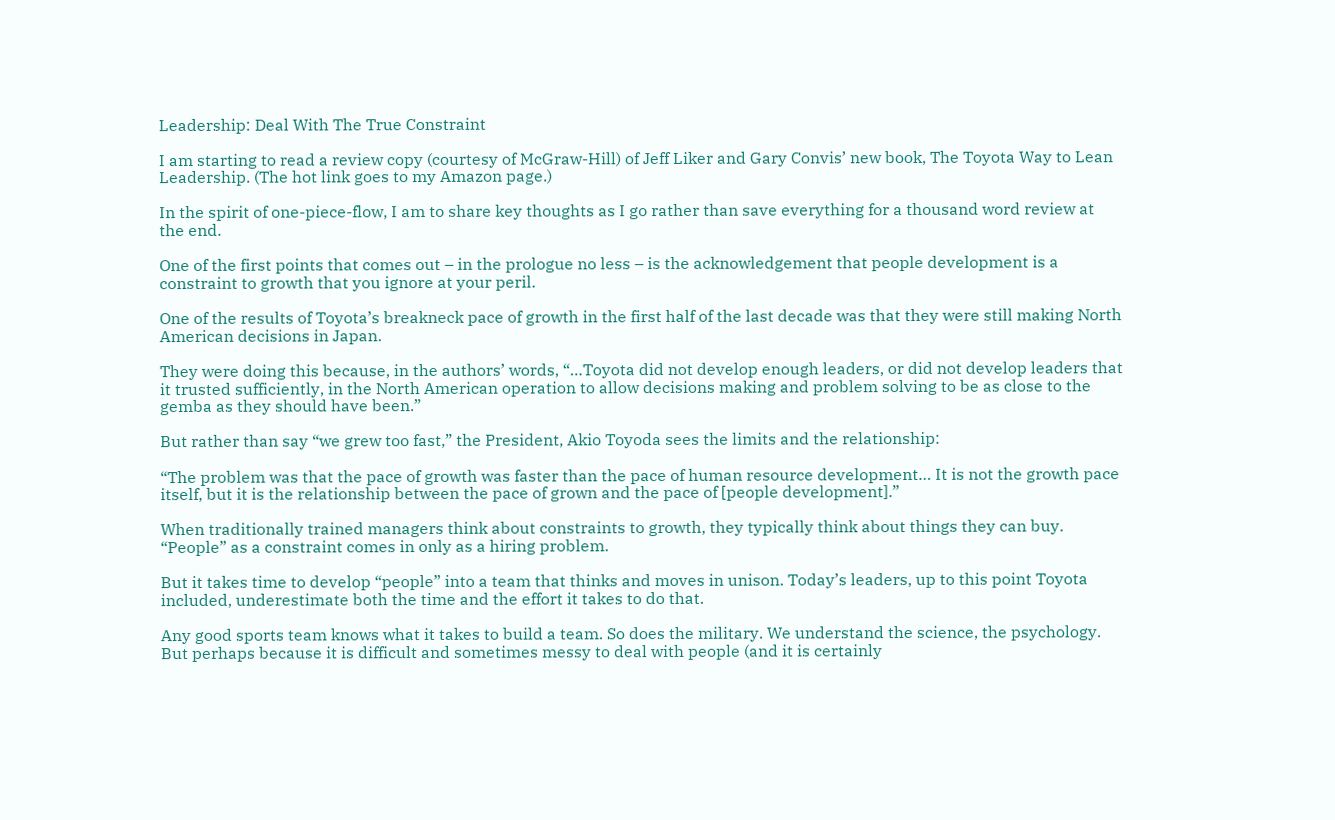Leadership: Deal With The True Constraint

I am starting to read a review copy (courtesy of McGraw-Hill) of Jeff Liker and Gary Convis’ new book, The Toyota Way to Lean Leadership. (The hot link goes to my Amazon page.)

In the spirit of one-piece-flow, I am to share key thoughts as I go rather than save everything for a thousand word review at the end.

One of the first points that comes out – in the prologue no less – is the acknowledgement that people development is a constraint to growth that you ignore at your peril.

One of the results of Toyota’s breakneck pace of growth in the first half of the last decade was that they were still making North American decisions in Japan.

They were doing this because, in the authors’ words, “…Toyota did not develop enough leaders, or did not develop leaders that it trusted sufficiently, in the North American operation to allow decisions making and problem solving to be as close to the gemba as they should have been.”

But rather than say “we grew too fast,” the President, Akio Toyoda sees the limits and the relationship:

“The problem was that the pace of growth was faster than the pace of human resource development… It is not the growth pace itself, but it is the relationship between the pace of grown and the pace of [people development].”

When traditionally trained managers think about constraints to growth, they typically think about things they can buy. “People” as a constraint comes in only as a hiring problem.

But it takes time to develop “people” into a team that thinks and moves in unison. Today’s leaders, up to this point Toyota included, underestimate both the time and the effort it takes to do that.

Any good sports team knows what it takes to build a team. So does the military. We understand the science, the psychology. But perhaps because it is difficult and sometimes messy to deal with people (and it is certainly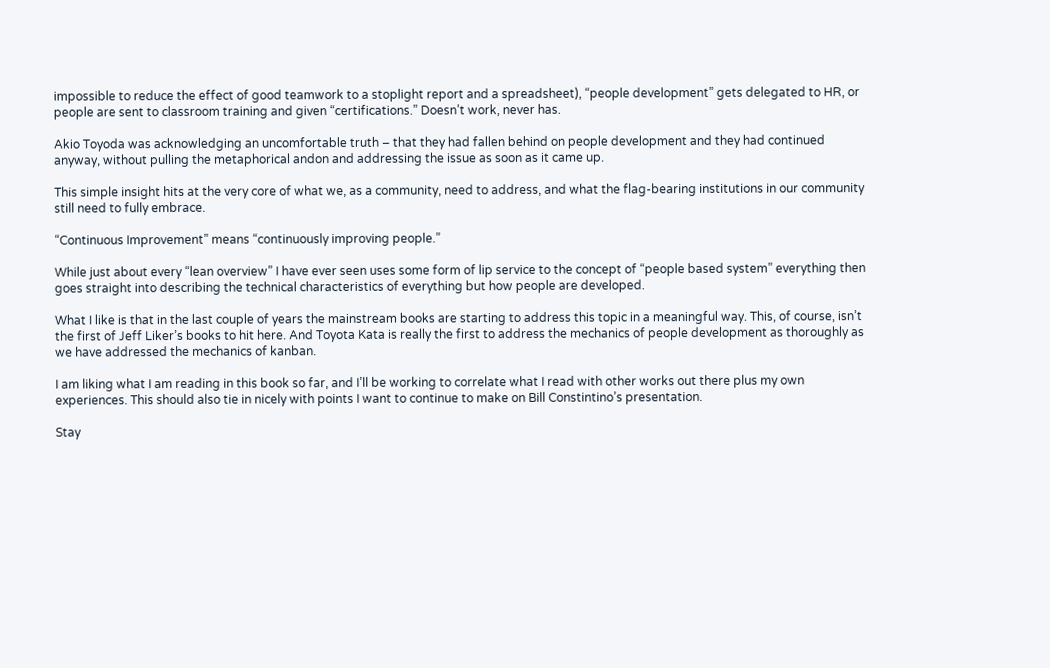impossible to reduce the effect of good teamwork to a stoplight report and a spreadsheet), “people development” gets delegated to HR, or people are sent to classroom training and given “certifications.” Doesn’t work, never has.

Akio Toyoda was acknowledging an uncomfortable truth – that they had fallen behind on people development and they had continued anyway, without pulling the metaphorical andon and addressing the issue as soon as it came up.

This simple insight hits at the very core of what we, as a community, need to address, and what the flag-bearing institutions in our community still need to fully embrace.

“Continuous Improvement” means “continuously improving people.”

While just about every “lean overview” I have ever seen uses some form of lip service to the concept of “people based system” everything then goes straight into describing the technical characteristics of everything but how people are developed.

What I like is that in the last couple of years the mainstream books are starting to address this topic in a meaningful way. This, of course, isn’t the first of Jeff Liker’s books to hit here. And Toyota Kata is really the first to address the mechanics of people development as thoroughly as we have addressed the mechanics of kanban.

I am liking what I am reading in this book so far, and I’ll be working to correlate what I read with other works out there plus my own experiences. This should also tie in nicely with points I want to continue to make on Bill Constintino’s presentation.

Stay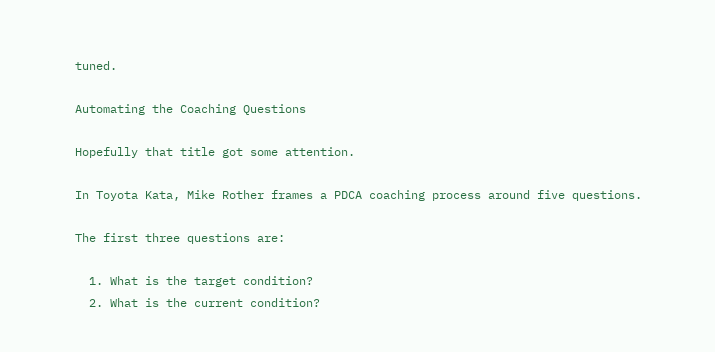tuned.

Automating the Coaching Questions

Hopefully that title got some attention.

In Toyota Kata, Mike Rother frames a PDCA coaching process around five questions.

The first three questions are:

  1. What is the target condition?
  2. What is the current condition?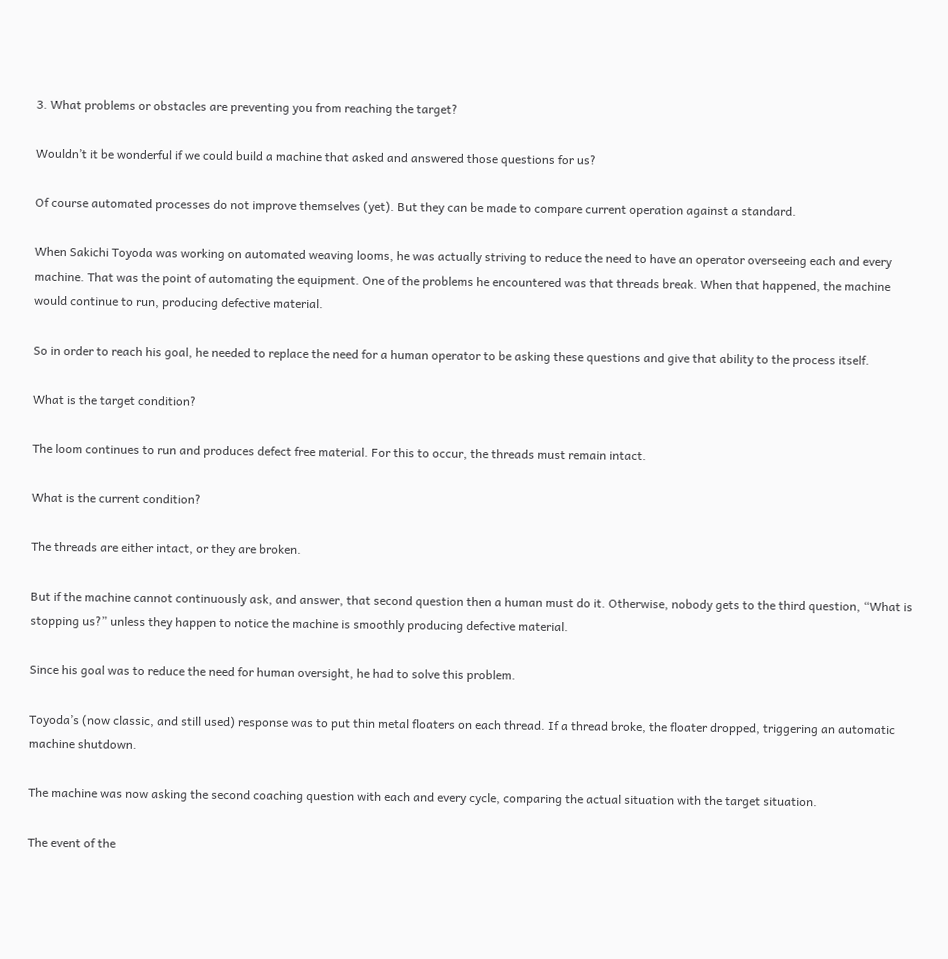3. What problems or obstacles are preventing you from reaching the target?

Wouldn’t it be wonderful if we could build a machine that asked and answered those questions for us?

Of course automated processes do not improve themselves (yet). But they can be made to compare current operation against a standard.

When Sakichi Toyoda was working on automated weaving looms, he was actually striving to reduce the need to have an operator overseeing each and every machine. That was the point of automating the equipment. One of the problems he encountered was that threads break. When that happened, the machine would continue to run, producing defective material.

So in order to reach his goal, he needed to replace the need for a human operator to be asking these questions and give that ability to the process itself.

What is the target condition?

The loom continues to run and produces defect free material. For this to occur, the threads must remain intact.

What is the current condition?

The threads are either intact, or they are broken.

But if the machine cannot continuously ask, and answer, that second question then a human must do it. Otherwise, nobody gets to the third question, “What is stopping us?” unless they happen to notice the machine is smoothly producing defective material.

Since his goal was to reduce the need for human oversight, he had to solve this problem.

Toyoda’s (now classic, and still used) response was to put thin metal floaters on each thread. If a thread broke, the floater dropped, triggering an automatic machine shutdown.

The machine was now asking the second coaching question with each and every cycle, comparing the actual situation with the target situation.

The event of the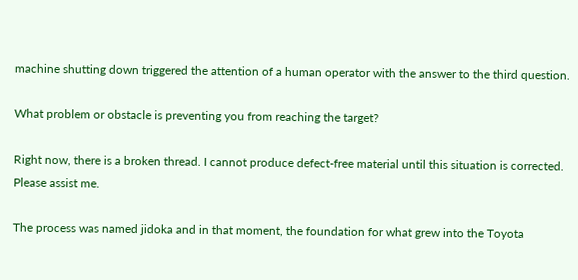machine shutting down triggered the attention of a human operator with the answer to the third question.

What problem or obstacle is preventing you from reaching the target?

Right now, there is a broken thread. I cannot produce defect-free material until this situation is corrected. Please assist me.

The process was named jidoka and in that moment, the foundation for what grew into the Toyota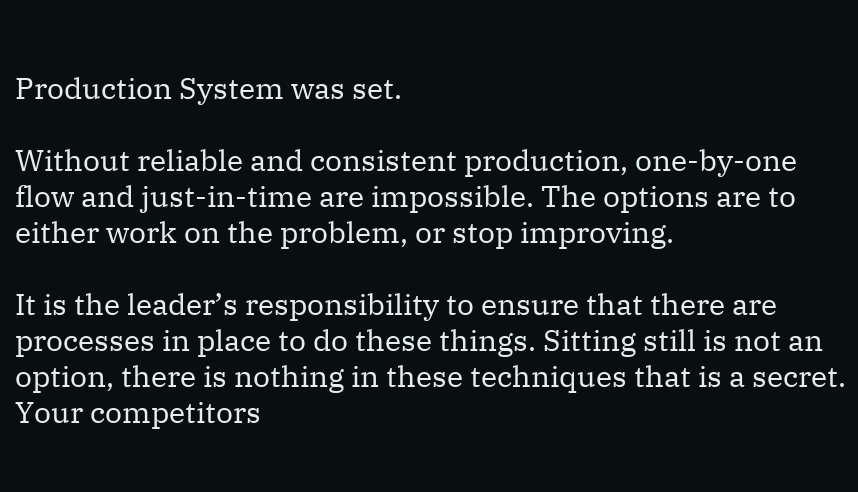Production System was set.

Without reliable and consistent production, one-by-one flow and just-in-time are impossible. The options are to either work on the problem, or stop improving.

It is the leader’s responsibility to ensure that there are processes in place to do these things. Sitting still is not an option, there is nothing in these techniques that is a secret. Your competitors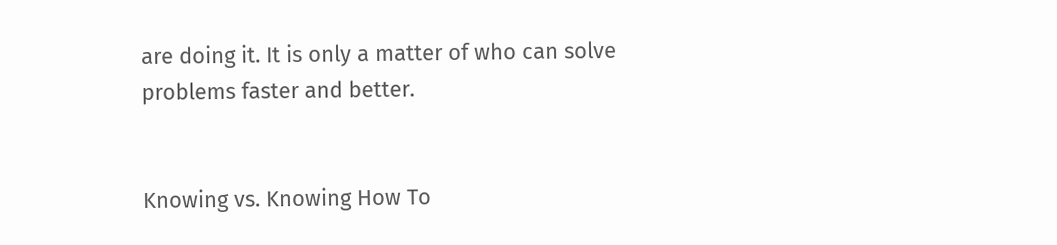are doing it. It is only a matter of who can solve problems faster and better.


Knowing vs. Knowing How To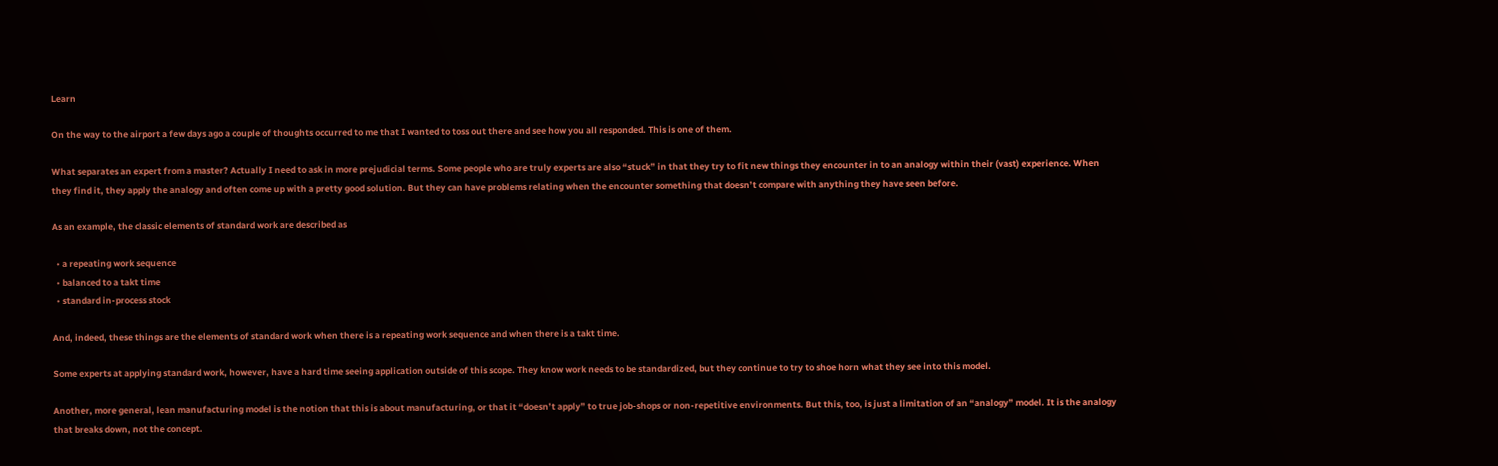Learn

On the way to the airport a few days ago a couple of thoughts occurred to me that I wanted to toss out there and see how you all responded. This is one of them.

What separates an expert from a master? Actually I need to ask in more prejudicial terms. Some people who are truly experts are also “stuck” in that they try to fit new things they encounter in to an analogy within their (vast) experience. When they find it, they apply the analogy and often come up with a pretty good solution. But they can have problems relating when the encounter something that doesn’t compare with anything they have seen before.

As an example, the classic elements of standard work are described as

  • a repeating work sequence
  • balanced to a takt time
  • standard in-process stock

And, indeed, these things are the elements of standard work when there is a repeating work sequence and when there is a takt time.

Some experts at applying standard work, however, have a hard time seeing application outside of this scope. They know work needs to be standardized, but they continue to try to shoe horn what they see into this model.

Another, more general, lean manufacturing model is the notion that this is about manufacturing, or that it “doesn’t apply” to true job-shops or non-repetitive environments. But this, too, is just a limitation of an “analogy” model. It is the analogy that breaks down, not the concept.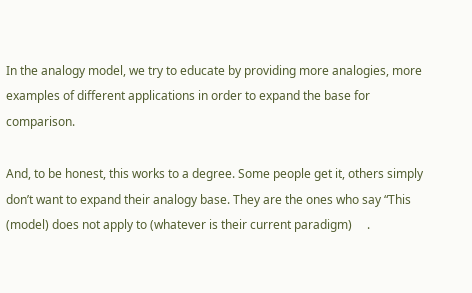In the analogy model, we try to educate by providing more analogies, more examples of different applications in order to expand the base for comparison.

And, to be honest, this works to a degree. Some people get it, others simply don’t want to expand their analogy base. They are the ones who say “This (model) does not apply to (whatever is their current paradigm)     .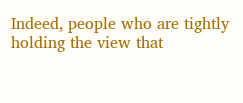Indeed, people who are tightly holding the view that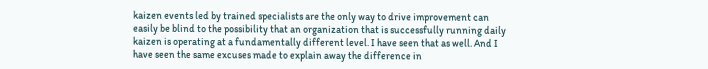kaizen events led by trained specialists are the only way to drive improvement can easily be blind to the possibility that an organization that is successfully running daily kaizen is operating at a fundamentally different level. I have seen that as well. And I have seen the same excuses made to explain away the difference in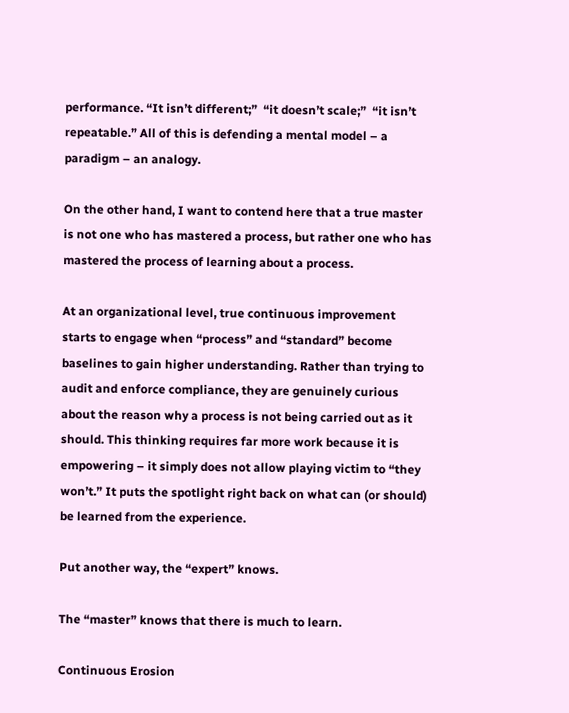performance. “It isn’t different;”  “it doesn’t scale;”  “it isn’t repeatable.” All of this is defending a mental model – a paradigm – an analogy.

On the other hand, I want to contend here that a true master is not one who has mastered a process, but rather one who has mastered the process of learning about a process.

At an organizational level, true continuous improvement starts to engage when “process” and “standard” become baselines to gain higher understanding. Rather than trying to audit and enforce compliance, they are genuinely curious about the reason why a process is not being carried out as it should. This thinking requires far more work because it is empowering – it simply does not allow playing victim to “they won’t.” It puts the spotlight right back on what can (or should) be learned from the experience.

Put another way, the “expert” knows.

The “master” knows that there is much to learn.

Continuous Erosion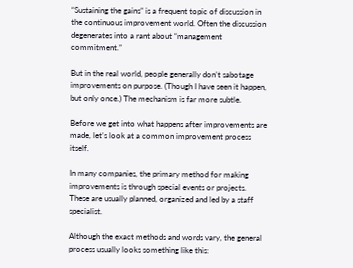“Sustaining the gains” is a frequent topic of discussion in the continuous improvement world. Often the discussion degenerates into a rant about “management commitment.”

But in the real world, people generally don’t sabotage improvements on purpose. (Though I have seen it happen, but only once.) The mechanism is far more subtle.

Before we get into what happens after improvements are made, let’s look at a common improvement process itself.

In many companies, the primary method for making improvements is through special events or projects. These are usually planned, organized and led by a staff specialist.

Although the exact methods and words vary, the general process usually looks something like this: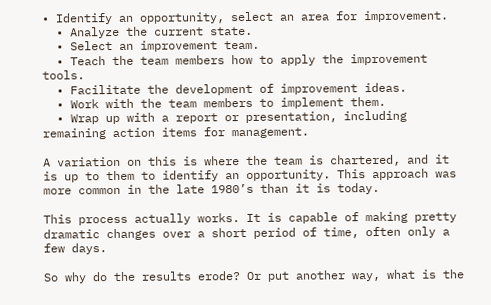• Identify an opportunity, select an area for improvement.
  • Analyze the current state.
  • Select an improvement team.
  • Teach the team members how to apply the improvement tools.
  • Facilitate the development of improvement ideas.
  • Work with the team members to implement them.
  • Wrap up with a report or presentation, including remaining action items for management.

A variation on this is where the team is chartered, and it is up to them to identify an opportunity. This approach was more common in the late 1980’s than it is today.

This process actually works. It is capable of making pretty dramatic changes over a short period of time, often only a few days.

So why do the results erode? Or put another way, what is the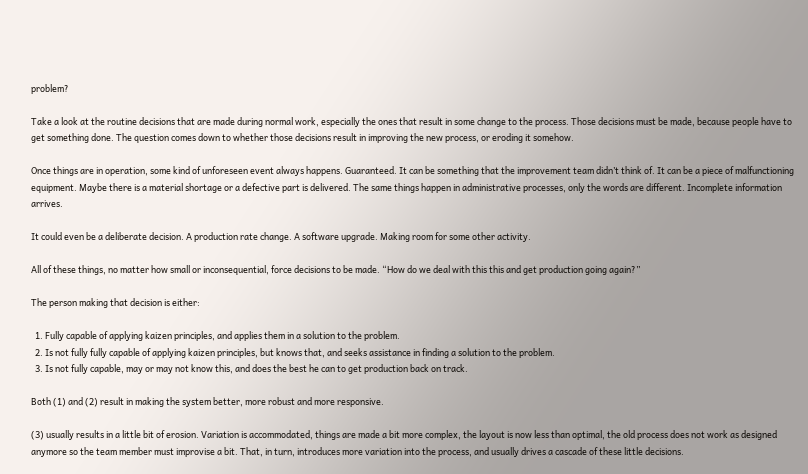problem?

Take a look at the routine decisions that are made during normal work, especially the ones that result in some change to the process. Those decisions must be made, because people have to get something done. The question comes down to whether those decisions result in improving the new process, or eroding it somehow.

Once things are in operation, some kind of unforeseen event always happens. Guaranteed. It can be something that the improvement team didn’t think of. It can be a piece of malfunctioning equipment. Maybe there is a material shortage or a defective part is delivered. The same things happen in administrative processes, only the words are different. Incomplete information arrives.

It could even be a deliberate decision. A production rate change. A software upgrade. Making room for some other activity.

All of these things, no matter how small or inconsequential, force decisions to be made. “How do we deal with this this and get production going again?”

The person making that decision is either:

  1. Fully capable of applying kaizen principles, and applies them in a solution to the problem.
  2. Is not fully fully capable of applying kaizen principles, but knows that, and seeks assistance in finding a solution to the problem.
  3. Is not fully capable, may or may not know this, and does the best he can to get production back on track.

Both (1) and (2) result in making the system better, more robust and more responsive.

(3) usually results in a little bit of erosion. Variation is accommodated, things are made a bit more complex, the layout is now less than optimal, the old process does not work as designed anymore so the team member must improvise a bit. That, in turn, introduces more variation into the process, and usually drives a cascade of these little decisions.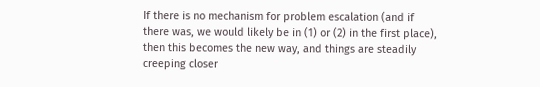If there is no mechanism for problem escalation (and if there was, we would likely be in (1) or (2) in the first place), then this becomes the new way, and things are steadily creeping closer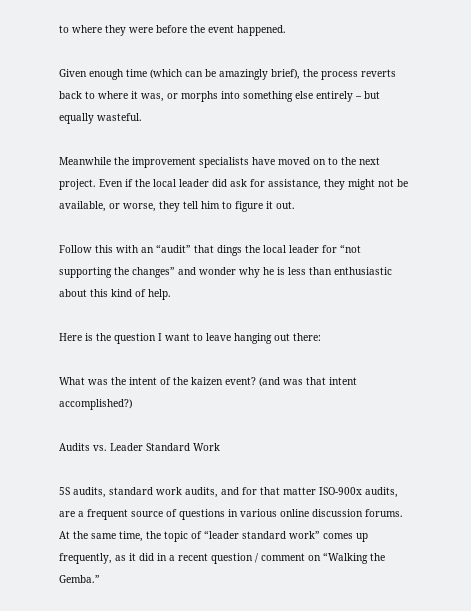to where they were before the event happened.

Given enough time (which can be amazingly brief), the process reverts back to where it was, or morphs into something else entirely – but equally wasteful.

Meanwhile the improvement specialists have moved on to the next project. Even if the local leader did ask for assistance, they might not be available, or worse, they tell him to figure it out.

Follow this with an “audit” that dings the local leader for “not supporting the changes” and wonder why he is less than enthusiastic about this kind of help.

Here is the question I want to leave hanging out there:

What was the intent of the kaizen event? (and was that intent accomplished?)

Audits vs. Leader Standard Work

5S audits, standard work audits, and for that matter ISO-900x audits, are a frequent source of questions in various online discussion forums. At the same time, the topic of “leader standard work” comes up frequently, as it did in a recent question / comment on “Walking the Gemba.”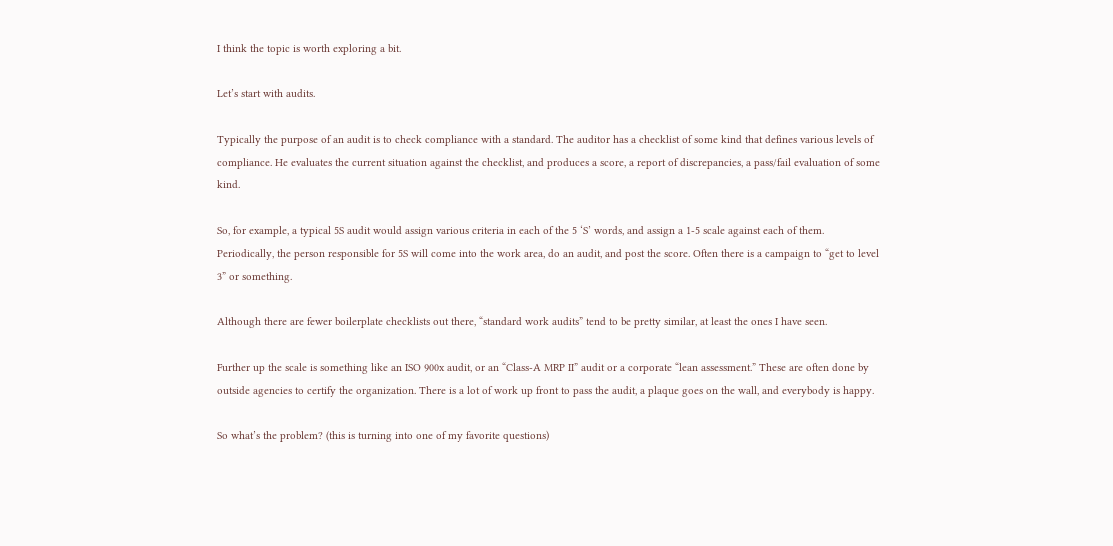I think the topic is worth exploring a bit.

Let’s start with audits.

Typically the purpose of an audit is to check compliance with a standard. The auditor has a checklist of some kind that defines various levels of compliance. He evaluates the current situation against the checklist, and produces a score, a report of discrepancies, a pass/fail evaluation of some kind.

So, for example, a typical 5S audit would assign various criteria in each of the 5 ‘S’ words, and assign a 1-5 scale against each of them. Periodically, the person responsible for 5S will come into the work area, do an audit, and post the score. Often there is a campaign to “get to level 3” or something.

Although there are fewer boilerplate checklists out there, “standard work audits” tend to be pretty similar, at least the ones I have seen.

Further up the scale is something like an ISO 900x audit, or an “Class-A MRP II” audit or a corporate “lean assessment.” These are often done by outside agencies to certify the organization. There is a lot of work up front to pass the audit, a plaque goes on the wall, and everybody is happy.

So what’s the problem? (this is turning into one of my favorite questions)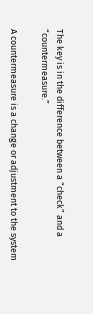The key is in the difference between a “check” and a “countermeasure.”

A countermeasure is a change or adjustment to the system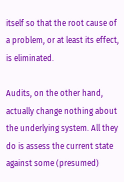itself so that the root cause of a problem, or at least its effect, is eliminated.

Audits, on the other hand, actually change nothing about the underlying system. All they do is assess the current state against some (presumed)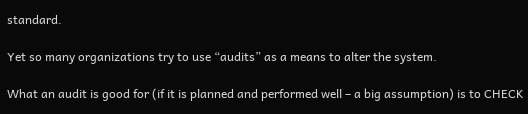standard.

Yet so many organizations try to use “audits” as a means to alter the system.

What an audit is good for (if it is planned and performed well – a big assumption) is to CHECK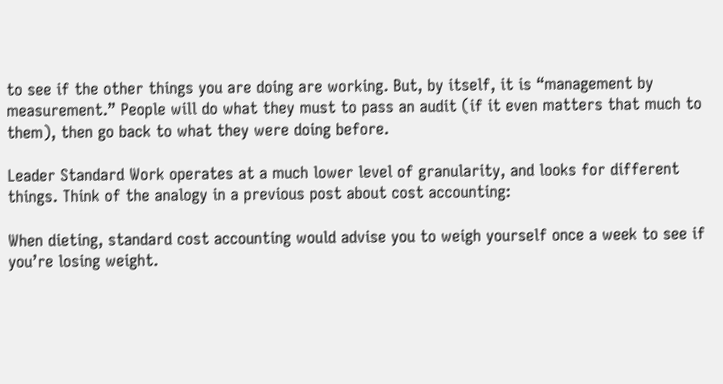to see if the other things you are doing are working. But, by itself, it is “management by measurement.” People will do what they must to pass an audit (if it even matters that much to them), then go back to what they were doing before.

Leader Standard Work operates at a much lower level of granularity, and looks for different things. Think of the analogy in a previous post about cost accounting:

When dieting, standard cost accounting would advise you to weigh yourself once a week to see if you’re losing weight.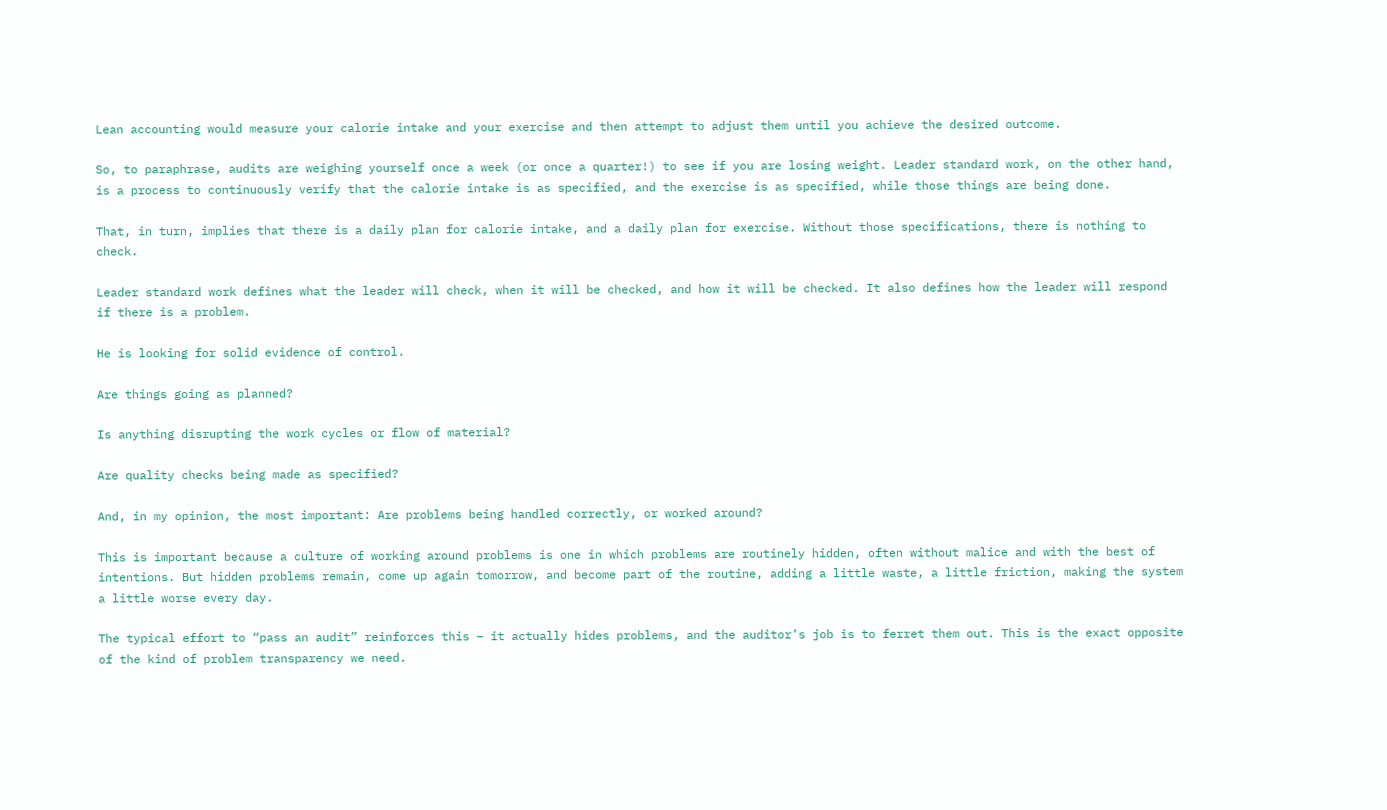Lean accounting would measure your calorie intake and your exercise and then attempt to adjust them until you achieve the desired outcome.

So, to paraphrase, audits are weighing yourself once a week (or once a quarter!) to see if you are losing weight. Leader standard work, on the other hand, is a process to continuously verify that the calorie intake is as specified, and the exercise is as specified, while those things are being done.

That, in turn, implies that there is a daily plan for calorie intake, and a daily plan for exercise. Without those specifications, there is nothing to check.

Leader standard work defines what the leader will check, when it will be checked, and how it will be checked. It also defines how the leader will respond if there is a problem.

He is looking for solid evidence of control.

Are things going as planned?

Is anything disrupting the work cycles or flow of material?

Are quality checks being made as specified?

And, in my opinion, the most important: Are problems being handled correctly, or worked around?

This is important because a culture of working around problems is one in which problems are routinely hidden, often without malice and with the best of intentions. But hidden problems remain, come up again tomorrow, and become part of the routine, adding a little waste, a little friction, making the system a little worse every day.

The typical effort to “pass an audit” reinforces this – it actually hides problems, and the auditor’s job is to ferret them out. This is the exact opposite of the kind of problem transparency we need.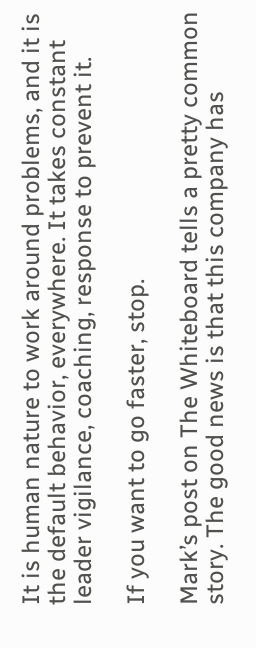It is human nature to work around problems, and it is the default behavior, everywhere. It takes constant leader vigilance, coaching, response to prevent it.

If you want to go faster, stop.

Mark’s post on The Whiteboard tells a pretty common story. The good news is that this company has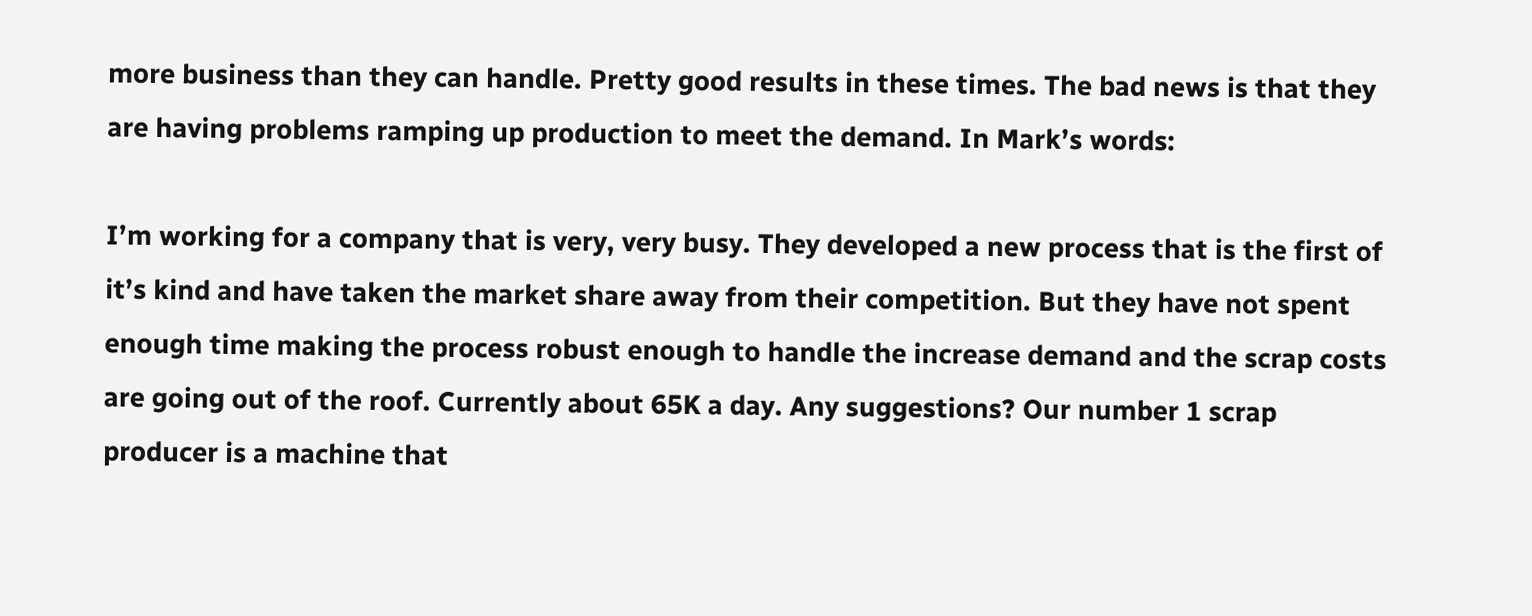more business than they can handle. Pretty good results in these times. The bad news is that they are having problems ramping up production to meet the demand. In Mark’s words:

I’m working for a company that is very, very busy. They developed a new process that is the first of it’s kind and have taken the market share away from their competition. But they have not spent enough time making the process robust enough to handle the increase demand and the scrap costs are going out of the roof. Currently about 65K a day. Any suggestions? Our number 1 scrap producer is a machine that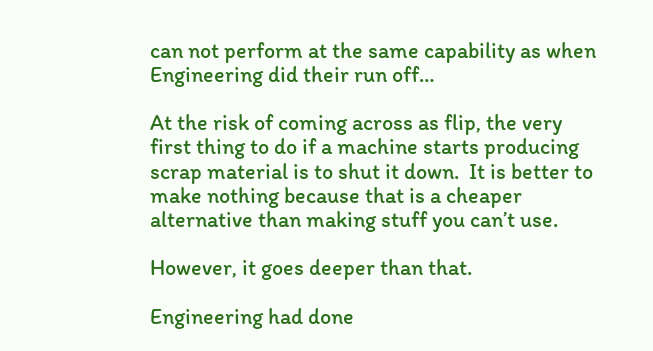can not perform at the same capability as when Engineering did their run off…

At the risk of coming across as flip, the very first thing to do if a machine starts producing scrap material is to shut it down.  It is better to make nothing because that is a cheaper alternative than making stuff you can’t use.

However, it goes deeper than that.

Engineering had done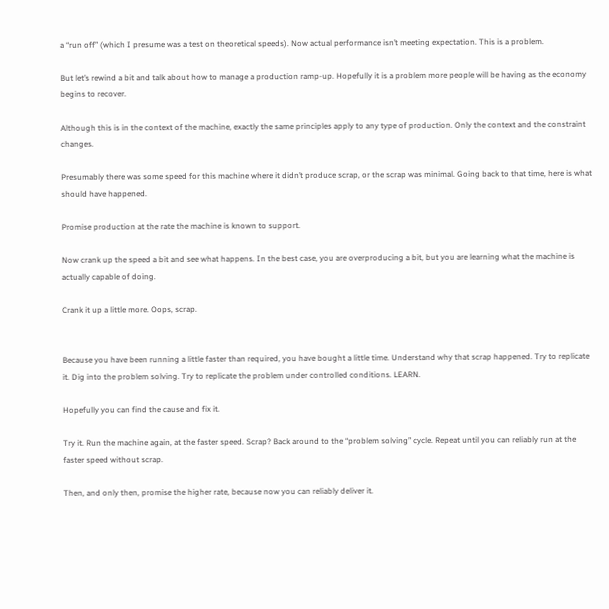a “run off” (which I presume was a test on theoretical speeds). Now actual performance isn’t meeting expectation. This is a problem.

But let’s rewind a bit and talk about how to manage a production ramp-up. Hopefully it is a problem more people will be having as the economy begins to recover.

Although this is in the context of the machine, exactly the same principles apply to any type of production. Only the context and the constraint changes.

Presumably there was some speed for this machine where it didn’t produce scrap, or the scrap was minimal. Going back to that time, here is what should have happened.

Promise production at the rate the machine is known to support.

Now crank up the speed a bit and see what happens. In the best case, you are overproducing a bit, but you are learning what the machine is actually capable of doing.

Crank it up a little more. Oops, scrap.


Because you have been running a little faster than required, you have bought a little time. Understand why that scrap happened. Try to replicate it. Dig into the problem solving. Try to replicate the problem under controlled conditions. LEARN.

Hopefully you can find the cause and fix it.

Try it. Run the machine again, at the faster speed. Scrap? Back around to the “problem solving” cycle. Repeat until you can reliably run at the faster speed without scrap.

Then, and only then, promise the higher rate, because now you can reliably deliver it.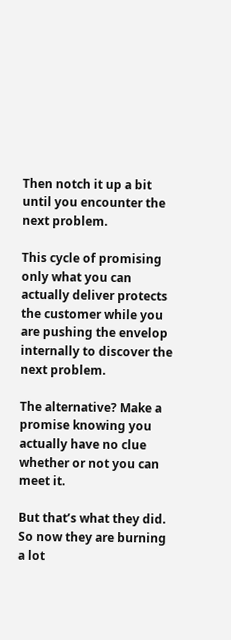Then notch it up a bit until you encounter the next problem.

This cycle of promising only what you can actually deliver protects the customer while you are pushing the envelop internally to discover the next problem.

The alternative? Make a promise knowing you actually have no clue whether or not you can meet it.

But that’s what they did. So now they are burning a lot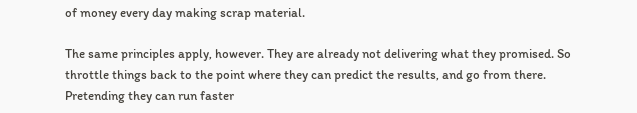of money every day making scrap material.

The same principles apply, however. They are already not delivering what they promised. So throttle things back to the point where they can predict the results, and go from there. Pretending they can run faster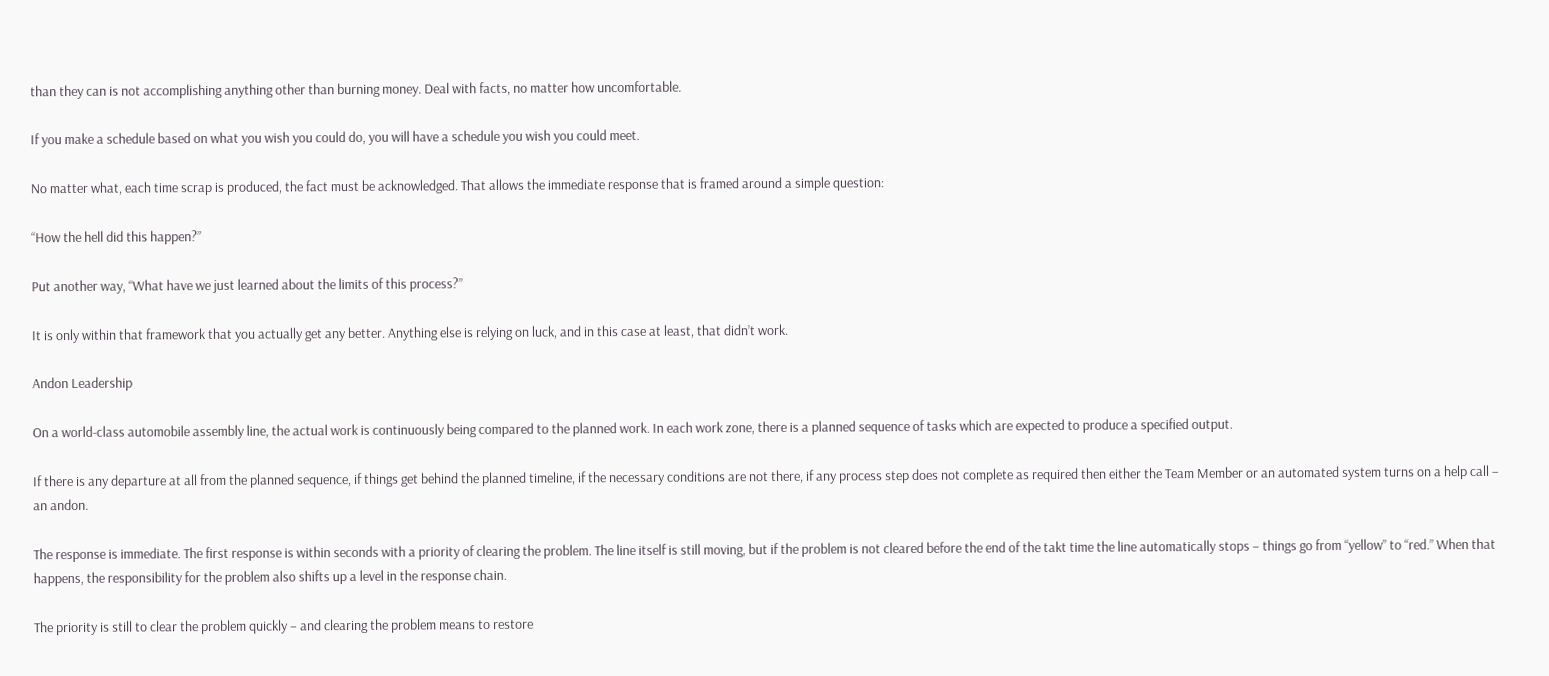than they can is not accomplishing anything other than burning money. Deal with facts, no matter how uncomfortable.

If you make a schedule based on what you wish you could do, you will have a schedule you wish you could meet.

No matter what, each time scrap is produced, the fact must be acknowledged. That allows the immediate response that is framed around a simple question:

“How the hell did this happen?”

Put another way, “What have we just learned about the limits of this process?”

It is only within that framework that you actually get any better. Anything else is relying on luck, and in this case at least, that didn’t work.

Andon Leadership

On a world-class automobile assembly line, the actual work is continuously being compared to the planned work. In each work zone, there is a planned sequence of tasks which are expected to produce a specified output.

If there is any departure at all from the planned sequence, if things get behind the planned timeline, if the necessary conditions are not there, if any process step does not complete as required then either the Team Member or an automated system turns on a help call – an andon.

The response is immediate. The first response is within seconds with a priority of clearing the problem. The line itself is still moving, but if the problem is not cleared before the end of the takt time the line automatically stops – things go from “yellow” to “red.” When that happens, the responsibility for the problem also shifts up a level in the response chain.

The priority is still to clear the problem quickly – and clearing the problem means to restore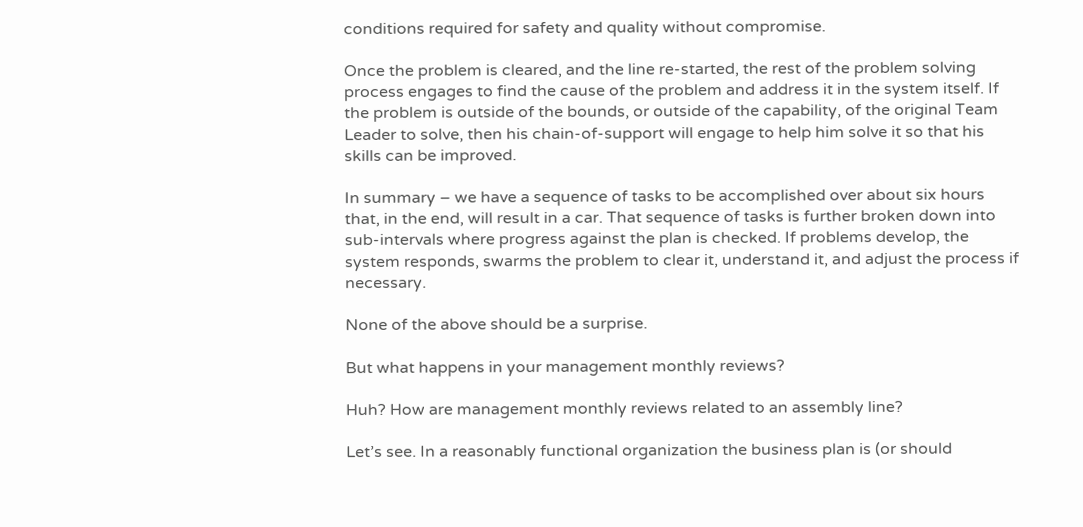conditions required for safety and quality without compromise.

Once the problem is cleared, and the line re-started, the rest of the problem solving process engages to find the cause of the problem and address it in the system itself. If the problem is outside of the bounds, or outside of the capability, of the original Team Leader to solve, then his chain-of-support will engage to help him solve it so that his skills can be improved.

In summary – we have a sequence of tasks to be accomplished over about six hours that, in the end, will result in a car. That sequence of tasks is further broken down into sub-intervals where progress against the plan is checked. If problems develop, the system responds, swarms the problem to clear it, understand it, and adjust the process if necessary.

None of the above should be a surprise.

But what happens in your management monthly reviews?

Huh? How are management monthly reviews related to an assembly line?

Let’s see. In a reasonably functional organization the business plan is (or should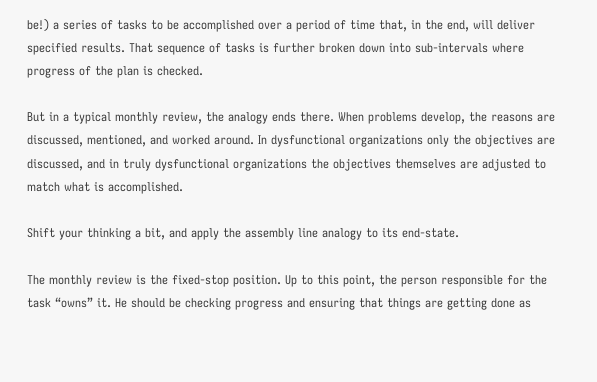be!) a series of tasks to be accomplished over a period of time that, in the end, will deliver specified results. That sequence of tasks is further broken down into sub-intervals where progress of the plan is checked.

But in a typical monthly review, the analogy ends there. When problems develop, the reasons are discussed, mentioned, and worked around. In dysfunctional organizations only the objectives are discussed, and in truly dysfunctional organizations the objectives themselves are adjusted to match what is accomplished.

Shift your thinking a bit, and apply the assembly line analogy to its end-state.

The monthly review is the fixed-stop position. Up to this point, the person responsible for the task “owns” it. He should be checking progress and ensuring that things are getting done as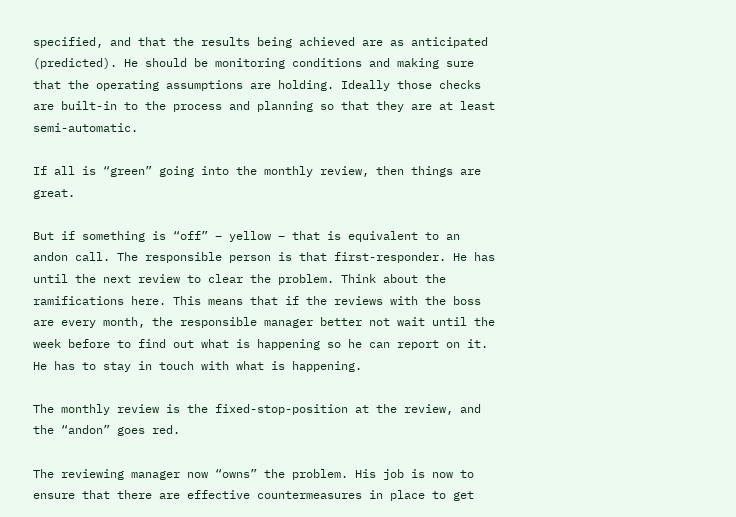specified, and that the results being achieved are as anticipated (predicted). He should be monitoring conditions and making sure that the operating assumptions are holding. Ideally those checks are built-in to the process and planning so that they are at least semi-automatic.

If all is “green” going into the monthly review, then things are great.

But if something is “off” – yellow – that is equivalent to an andon call. The responsible person is that first-responder. He has until the next review to clear the problem. Think about the ramifications here. This means that if the reviews with the boss are every month, the responsible manager better not wait until the week before to find out what is happening so he can report on it. He has to stay in touch with what is happening.

The monthly review is the fixed-stop-position at the review, and the “andon” goes red.

The reviewing manager now “owns” the problem. His job is now to ensure that there are effective countermeasures in place to get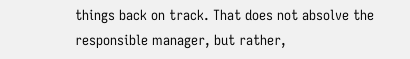things back on track. That does not absolve the responsible manager, but rather,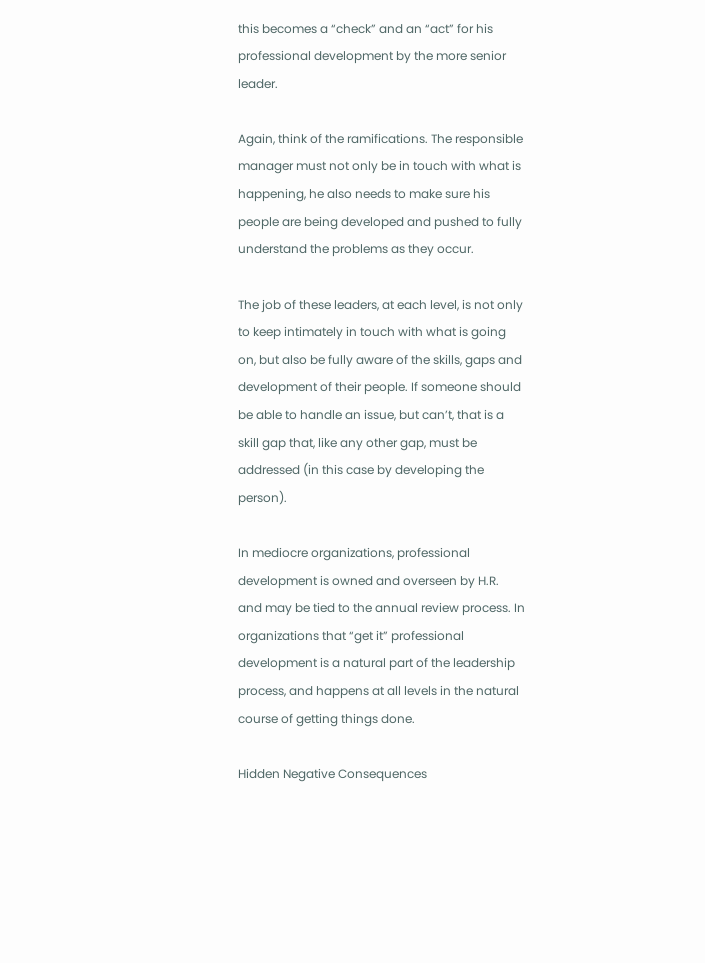this becomes a “check” and an “act” for his professional development by the more senior leader.

Again, think of the ramifications. The responsible manager must not only be in touch with what is happening, he also needs to make sure his people are being developed and pushed to fully understand the problems as they occur.

The job of these leaders, at each level, is not only to keep intimately in touch with what is going on, but also be fully aware of the skills, gaps and development of their people. If someone should be able to handle an issue, but can’t, that is a skill gap that, like any other gap, must be addressed (in this case by developing the person).

In mediocre organizations, professional development is owned and overseen by H.R. and may be tied to the annual review process. In organizations that “get it” professional development is a natural part of the leadership process, and happens at all levels in the natural course of getting things done.

Hidden Negative Consequences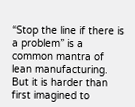“Stop the line if there is a problem” is a common mantra of lean manufacturing. But it is harder than first imagined to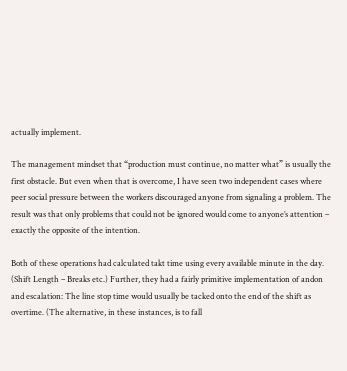actually implement.

The management mindset that “production must continue, no matter what” is usually the first obstacle. But even when that is overcome, I have seen two independent cases where peer social pressure between the workers discouraged anyone from signaling a problem. The result was that only problems that could not be ignored would come to anyone’s attention – exactly the opposite of the intention.

Both of these operations had calculated takt time using every available minute in the day. (Shift Length – Breaks etc.) Further, they had a fairly primitive implementation of andon and escalation: The line stop time would usually be tacked onto the end of the shift as overtime. (The alternative, in these instances, is to fall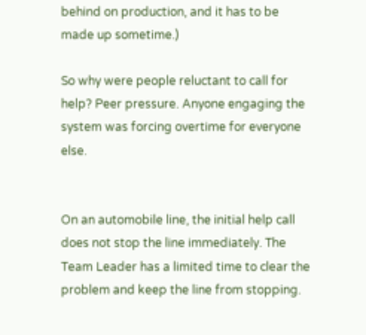behind on production, and it has to be made up sometime.)

So why were people reluctant to call for help? Peer pressure. Anyone engaging the system was forcing overtime for everyone else.


On an automobile line, the initial help call does not stop the line immediately. The Team Leader has a limited time to clear the problem and keep the line from stopping.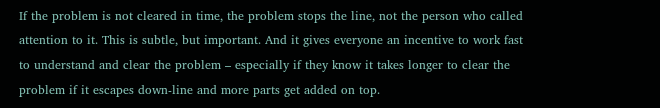If the problem is not cleared in time, the problem stops the line, not the person who called attention to it. This is subtle, but important. And it gives everyone an incentive to work fast to understand and clear the problem – especially if they know it takes longer to clear the problem if it escapes down-line and more parts get added on top.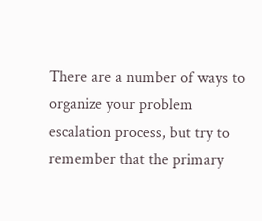There are a number of ways to organize your problem escalation process, but try to remember that the primary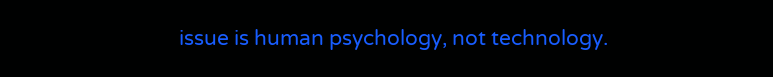issue is human psychology, not technology.